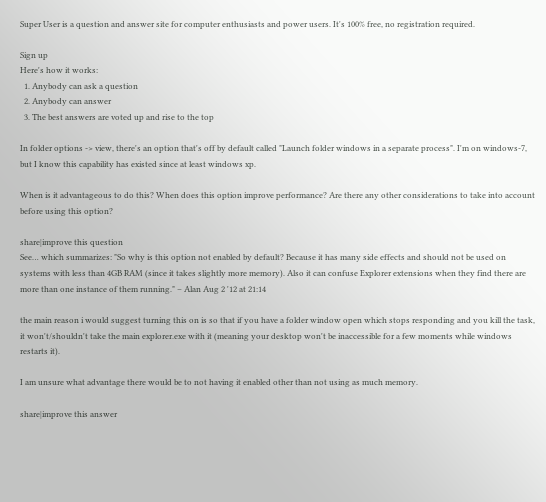Super User is a question and answer site for computer enthusiasts and power users. It's 100% free, no registration required.

Sign up
Here's how it works:
  1. Anybody can ask a question
  2. Anybody can answer
  3. The best answers are voted up and rise to the top

In folder options -> view, there's an option that's off by default called "Launch folder windows in a separate process". I'm on windows-7, but I know this capability has existed since at least windows xp.

When is it advantageous to do this? When does this option improve performance? Are there any other considerations to take into account before using this option?

share|improve this question
See… which summarizes: "So why is this option not enabled by default? Because it has many side effects and should not be used on systems with less than 4GB RAM (since it takes slightly more memory). Also it can confuse Explorer extensions when they find there are more than one instance of them running." – Alan Aug 2 '12 at 21:14

the main reason i would suggest turning this on is so that if you have a folder window open which stops responding and you kill the task, it won't/shouldn't take the main explorer.exe with it (meaning your desktop won't be inaccessible for a few moments while windows restarts it).

I am unsure what advantage there would be to not having it enabled other than not using as much memory.

share|improve this answer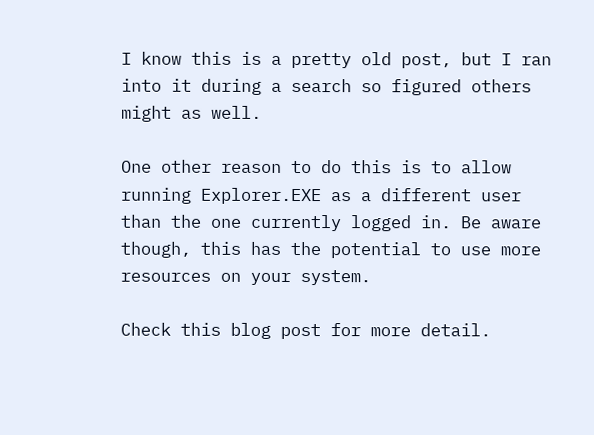I know this is a pretty old post, but I ran into it during a search so figured others might as well.

One other reason to do this is to allow running Explorer.EXE as a different user than the one currently logged in. Be aware though, this has the potential to use more resources on your system.

Check this blog post for more detail.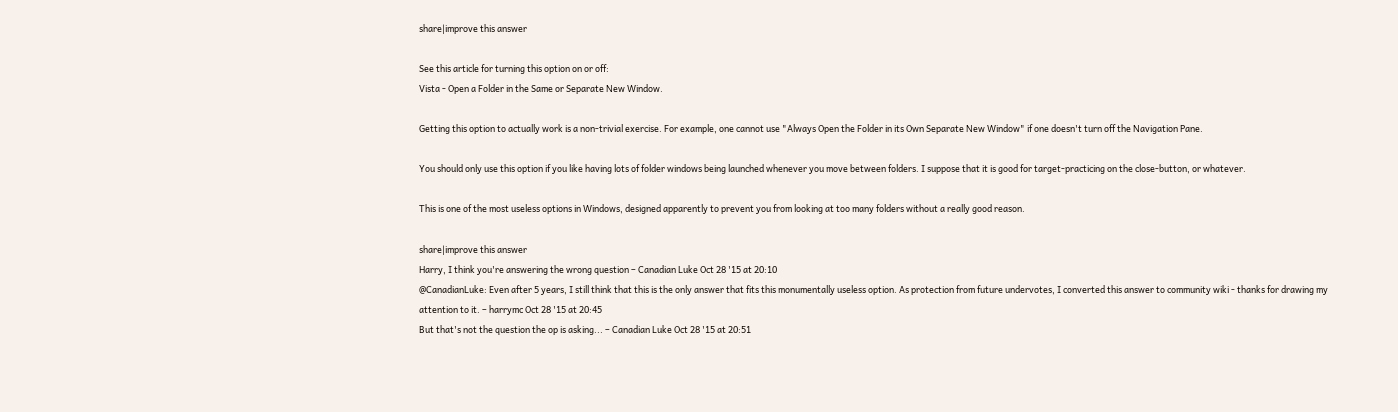share|improve this answer

See this article for turning this option on or off:
Vista - Open a Folder in the Same or Separate New Window.

Getting this option to actually work is a non-trivial exercise. For example, one cannot use "Always Open the Folder in its Own Separate New Window" if one doesn't turn off the Navigation Pane.

You should only use this option if you like having lots of folder windows being launched whenever you move between folders. I suppose that it is good for target-practicing on the close-button, or whatever.

This is one of the most useless options in Windows, designed apparently to prevent you from looking at too many folders without a really good reason.

share|improve this answer
Harry, I think you're answering the wrong question – Canadian Luke Oct 28 '15 at 20:10
@CanadianLuke: Even after 5 years, I still think that this is the only answer that fits this monumentally useless option. As protection from future undervotes, I converted this answer to community wiki - thanks for drawing my attention to it. – harrymc Oct 28 '15 at 20:45
But that's not the question the op is asking... – Canadian Luke Oct 28 '15 at 20:51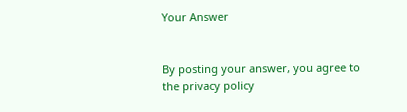Your Answer


By posting your answer, you agree to the privacy policy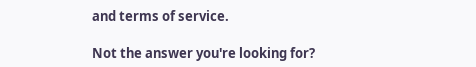and terms of service.

Not the answer you're looking for?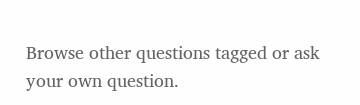Browse other questions tagged or ask your own question.